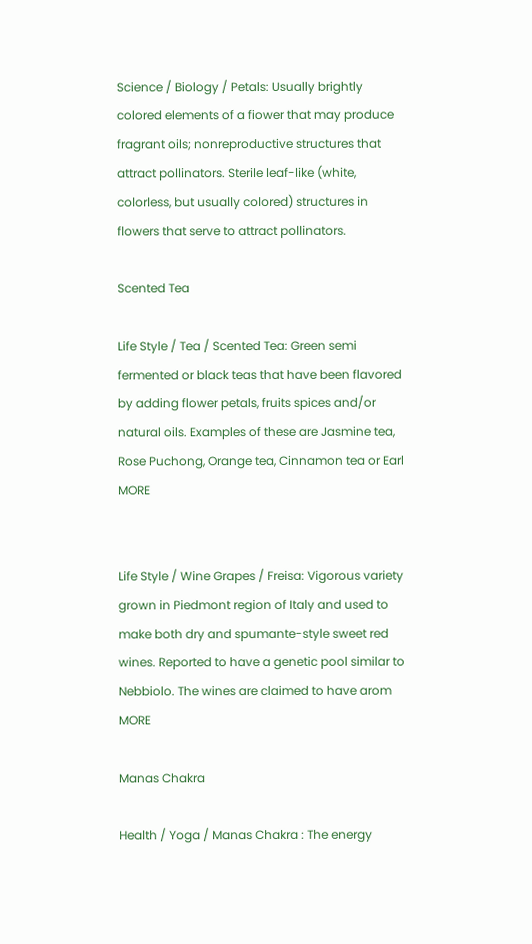Science / Biology / Petals: Usually brightly colored elements of a fiower that may produce fragrant oils; nonreproductive structures that attract pollinators. Sterile leaf-like (white, colorless, but usually colored) structures in flowers that serve to attract pollinators.

Scented Tea

Life Style / Tea / Scented Tea: Green semi fermented or black teas that have been flavored by adding flower petals, fruits spices and/or natural oils. Examples of these are Jasmine tea, Rose Puchong, Orange tea, Cinnamon tea or Earl MORE


Life Style / Wine Grapes / Freisa: Vigorous variety grown in Piedmont region of Italy and used to make both dry and spumante-style sweet red wines. Reported to have a genetic pool similar to Nebbiolo. The wines are claimed to have arom MORE

Manas Chakra

Health / Yoga / Manas Chakra : The energy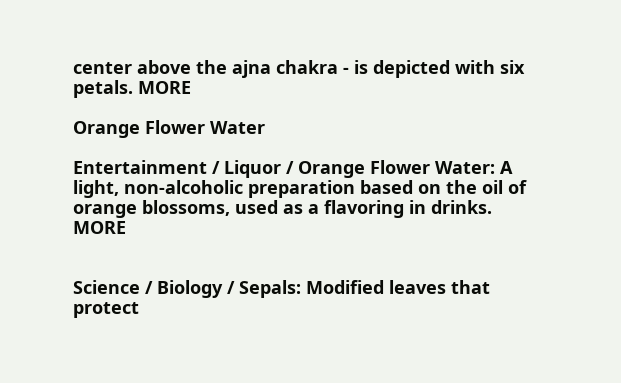center above the ajna chakra - is depicted with six petals. MORE

Orange Flower Water

Entertainment / Liquor / Orange Flower Water: A light, non-alcoholic preparation based on the oil of orange blossoms, used as a flavoring in drinks. MORE


Science / Biology / Sepals: Modified leaves that protect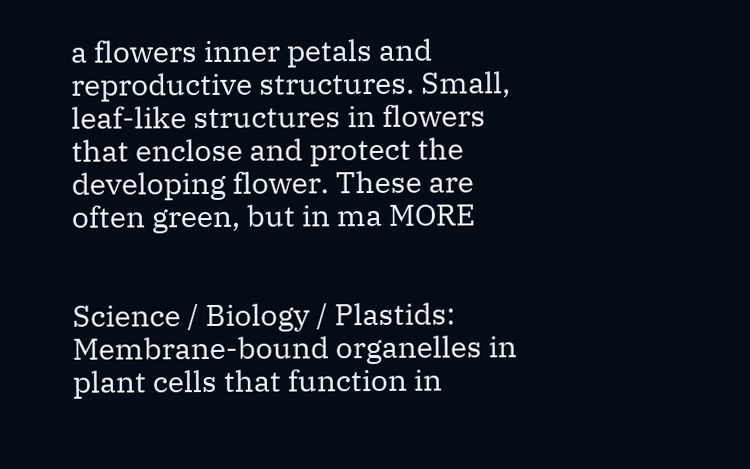a flowers inner petals and reproductive structures. Small, leaf-like structures in flowers that enclose and protect the developing flower. These are often green, but in ma MORE


Science / Biology / Plastids: Membrane-bound organelles in plant cells that function in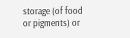storage (of food or pigments) or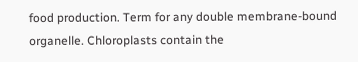food production. Term for any double membrane-bound organelle. Chloroplasts contain the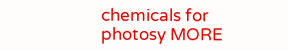chemicals for photosy MORE